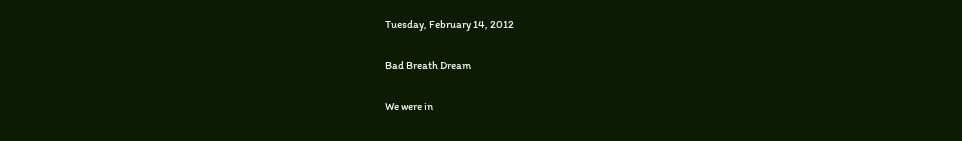Tuesday, February 14, 2012

Bad Breath Dream

We were in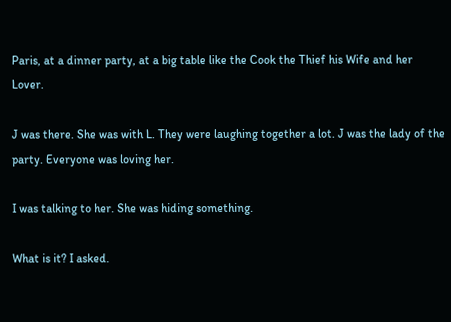Paris, at a dinner party, at a big table like the Cook the Thief his Wife and her Lover.

J was there. She was with L. They were laughing together a lot. J was the lady of the party. Everyone was loving her.

I was talking to her. She was hiding something.

What is it? I asked.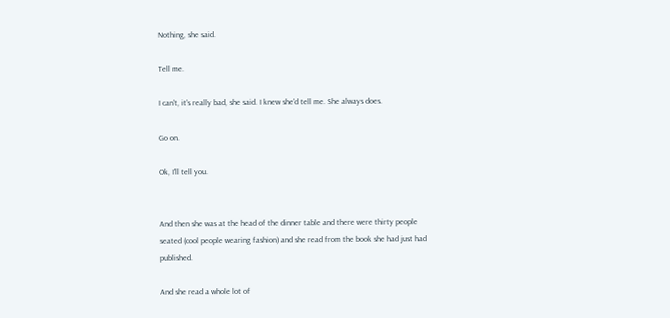Nothing, she said.

Tell me.

I can't, it's really bad, she said. I knew she'd tell me. She always does.

Go on.

Ok, I'll tell you.


And then she was at the head of the dinner table and there were thirty people seated (cool people wearing fashion) and she read from the book she had just had published.

And she read a whole lot of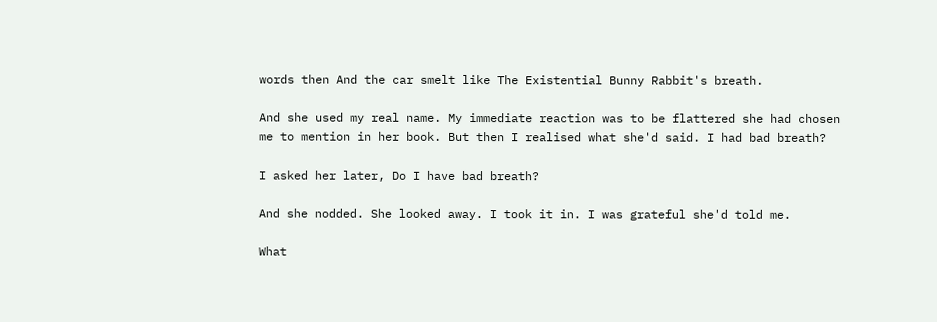words then And the car smelt like The Existential Bunny Rabbit's breath.

And she used my real name. My immediate reaction was to be flattered she had chosen me to mention in her book. But then I realised what she'd said. I had bad breath?

I asked her later, Do I have bad breath?

And she nodded. She looked away. I took it in. I was grateful she'd told me.

What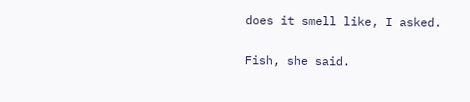does it smell like, I asked.

Fish, she said.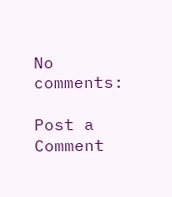No comments:

Post a Comment